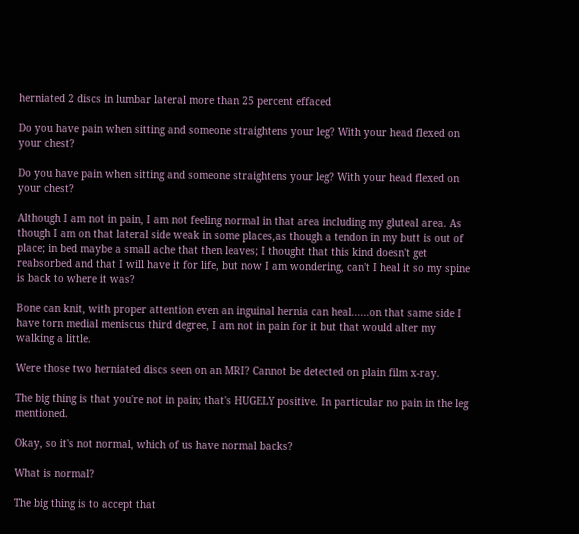herniated 2 discs in lumbar lateral more than 25 percent effaced

Do you have pain when sitting and someone straightens your leg? With your head flexed on your chest?

Do you have pain when sitting and someone straightens your leg? With your head flexed on your chest?

Although I am not in pain, I am not feeling normal in that area including my gluteal area. As though I am on that lateral side weak in some places,as though a tendon in my butt is out of place; in bed maybe a small ache that then leaves; I thought that this kind doesn't get reabsorbed and that I will have it for life, but now I am wondering, can't I heal it so my spine is back to where it was?

Bone can knit, with proper attention even an inguinal hernia can heal......on that same side I have torn medial meniscus third degree, I am not in pain for it but that would alter my walking a little.

Were those two herniated discs seen on an MRI? Cannot be detected on plain film x-ray.

The big thing is that you're not in pain; that's HUGELY positive. In particular no pain in the leg mentioned.

Okay, so it's not normal, which of us have normal backs?

What is normal?

The big thing is to accept that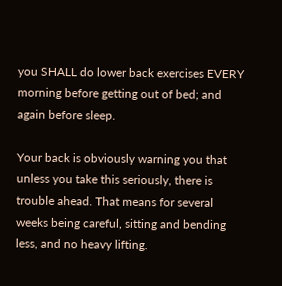you SHALL do lower back exercises EVERY morning before getting out of bed; and again before sleep.

Your back is obviously warning you that unless you take this seriously, there is trouble ahead. That means for several weeks being careful, sitting and bending less, and no heavy lifting.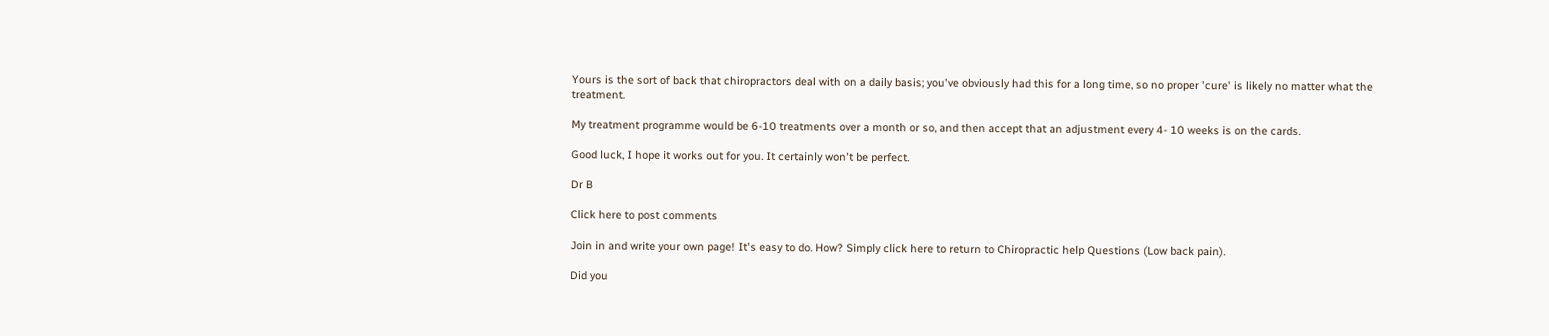Yours is the sort of back that chiropractors deal with on a daily basis; you've obviously had this for a long time, so no proper 'cure' is likely no matter what the treatment.

My treatment programme would be 6-10 treatments over a month or so, and then accept that an adjustment every 4- 10 weeks is on the cards.

Good luck, I hope it works out for you. It certainly won't be perfect.

Dr B

Click here to post comments

Join in and write your own page! It's easy to do. How? Simply click here to return to Chiropractic help Questions (Low back pain).

Did you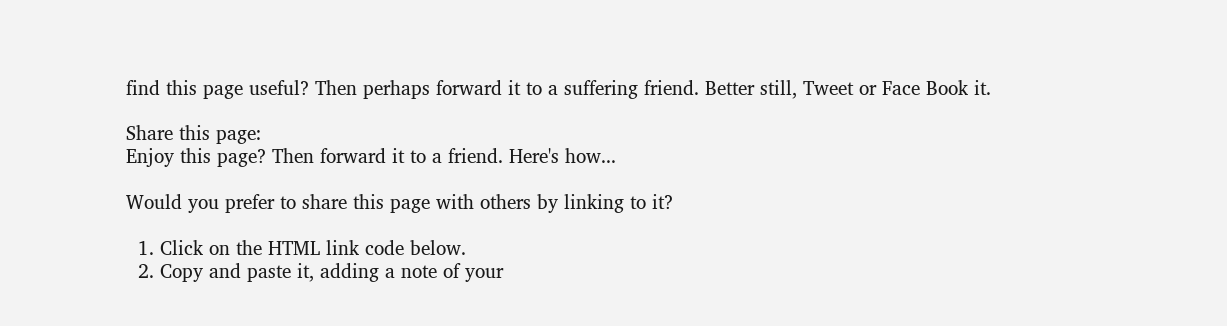find this page useful? Then perhaps forward it to a suffering friend. Better still, Tweet or Face Book it.

Share this page:
Enjoy this page? Then forward it to a friend. Here's how...

Would you prefer to share this page with others by linking to it?

  1. Click on the HTML link code below.
  2. Copy and paste it, adding a note of your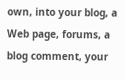own, into your blog, a Web page, forums, a blog comment, your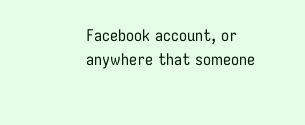Facebook account, or anywhere that someone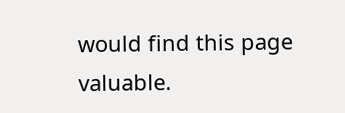would find this page valuable.